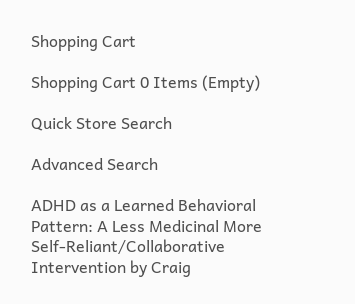Shopping Cart

Shopping Cart 0 Items (Empty)

Quick Store Search

Advanced Search

ADHD as a Learned Behavioral Pattern: A Less Medicinal More Self-Reliant/Collaborative Intervention by Craig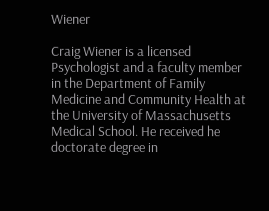Wiener

Craig Wiener is a licensed Psychologist and a faculty member in the Department of Family Medicine and Community Health at the University of Massachusetts Medical School. He received he doctorate degree in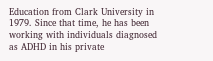Education from Clark University in 1979. Since that time, he has been working with individuals diagnosed as ADHD in his private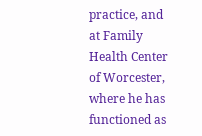practice, and at Family Health Center of Worcester, where he has functioned as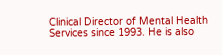Clinical Director of Mental Health Services since 1993. He is also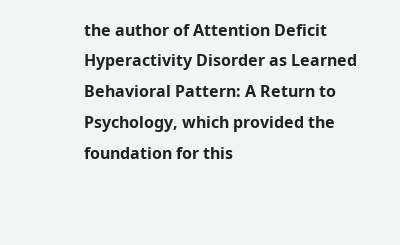the author of Attention Deficit Hyperactivity Disorder as Learned Behavioral Pattern: A Return to Psychology, which provided the foundation for this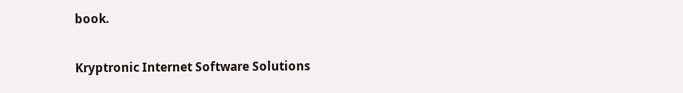book.

Kryptronic Internet Software Solutions